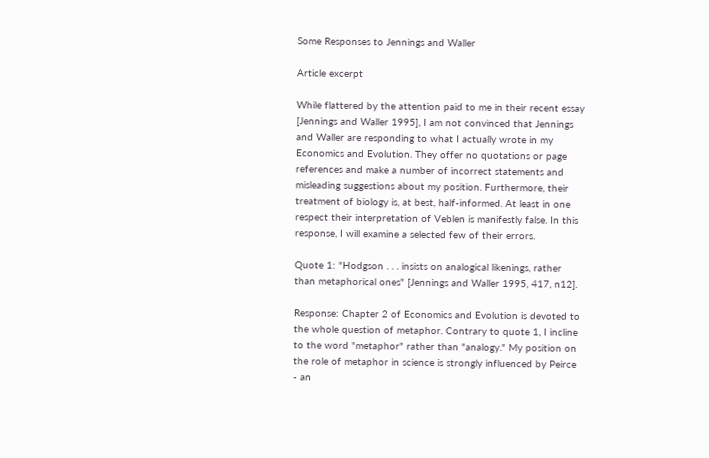Some Responses to Jennings and Waller

Article excerpt

While flattered by the attention paid to me in their recent essay [Jennings and Waller 1995], I am not convinced that Jennings and Waller are responding to what I actually wrote in my Economics and Evolution. They offer no quotations or page references and make a number of incorrect statements and misleading suggestions about my position. Furthermore, their treatment of biology is, at best, half-informed. At least in one respect their interpretation of Veblen is manifestly false. In this response, I will examine a selected few of their errors.

Quote 1: "Hodgson . . . insists on analogical likenings, rather than metaphorical ones" [Jennings and Waller 1995, 417, n12].

Response: Chapter 2 of Economics and Evolution is devoted to the whole question of metaphor. Contrary to quote 1, I incline to the word "metaphor" rather than "analogy." My position on the role of metaphor in science is strongly influenced by Peirce - an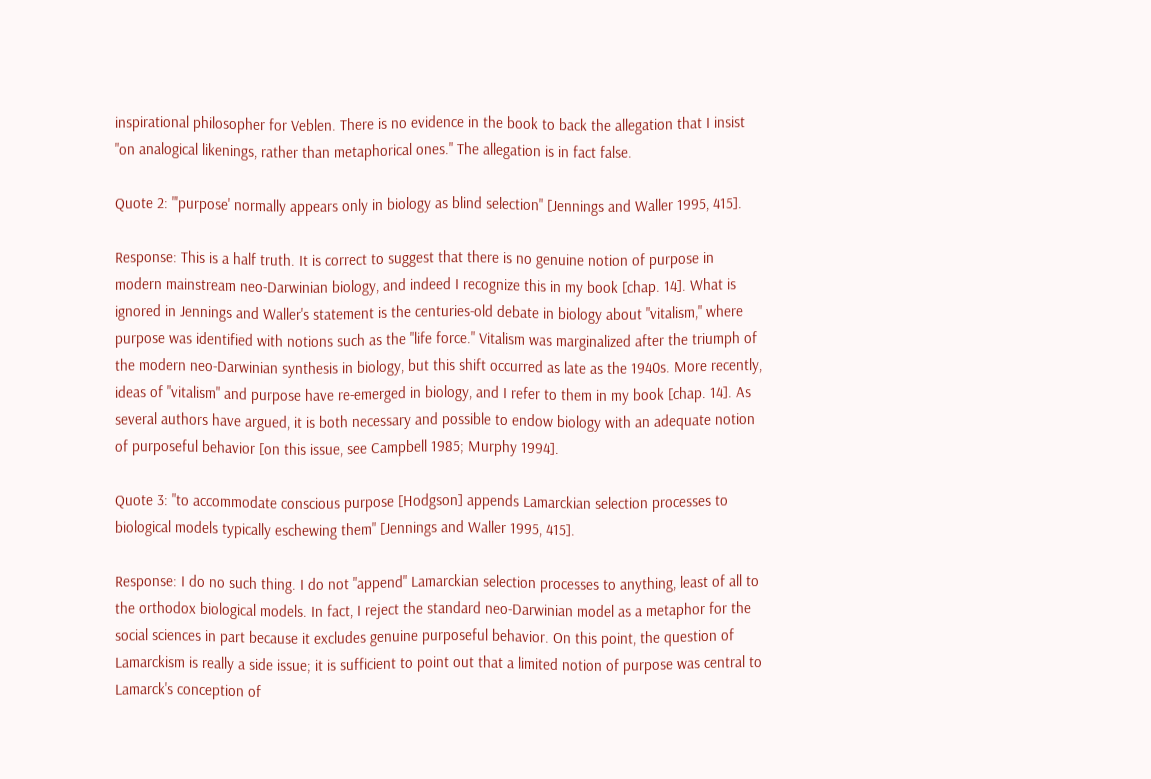inspirational philosopher for Veblen. There is no evidence in the book to back the allegation that I insist "on analogical likenings, rather than metaphorical ones." The allegation is in fact false.

Quote 2: "'purpose' normally appears only in biology as blind selection" [Jennings and Waller 1995, 415].

Response: This is a half truth. It is correct to suggest that there is no genuine notion of purpose in modern mainstream neo-Darwinian biology, and indeed I recognize this in my book [chap. 14]. What is ignored in Jennings and Waller's statement is the centuries-old debate in biology about "vitalism," where purpose was identified with notions such as the "life force." Vitalism was marginalized after the triumph of the modern neo-Darwinian synthesis in biology, but this shift occurred as late as the 1940s. More recently, ideas of "vitalism" and purpose have re-emerged in biology, and I refer to them in my book [chap. 14]. As several authors have argued, it is both necessary and possible to endow biology with an adequate notion of purposeful behavior [on this issue, see Campbell 1985; Murphy 1994].

Quote 3: "to accommodate conscious purpose [Hodgson] appends Lamarckian selection processes to biological models typically eschewing them" [Jennings and Waller 1995, 415].

Response: I do no such thing. I do not "append" Lamarckian selection processes to anything, least of all to the orthodox biological models. In fact, I reject the standard neo-Darwinian model as a metaphor for the social sciences in part because it excludes genuine purposeful behavior. On this point, the question of Lamarckism is really a side issue; it is sufficient to point out that a limited notion of purpose was central to Lamarck's conception of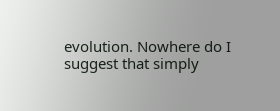evolution. Nowhere do I suggest that simply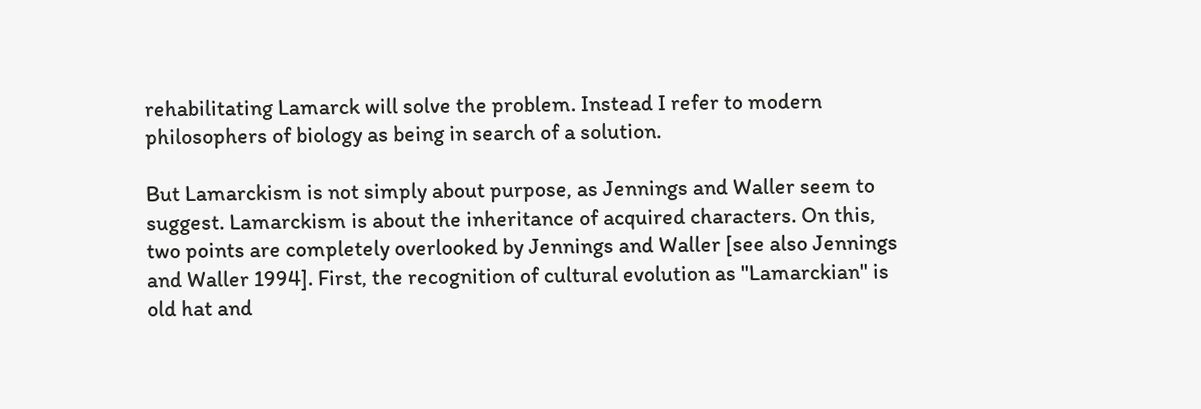rehabilitating Lamarck will solve the problem. Instead I refer to modern philosophers of biology as being in search of a solution.

But Lamarckism is not simply about purpose, as Jennings and Waller seem to suggest. Lamarckism is about the inheritance of acquired characters. On this, two points are completely overlooked by Jennings and Waller [see also Jennings and Waller 1994]. First, the recognition of cultural evolution as "Lamarckian" is old hat and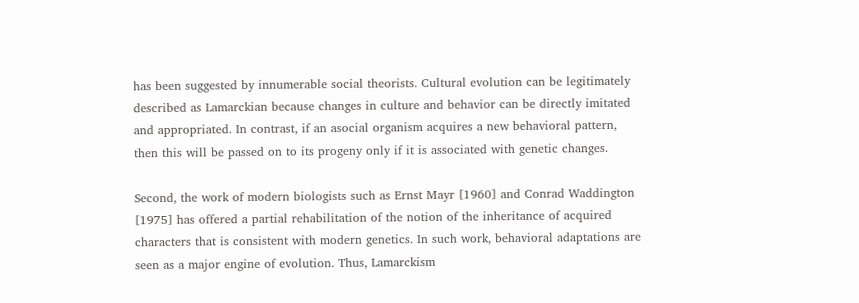has been suggested by innumerable social theorists. Cultural evolution can be legitimately described as Lamarckian because changes in culture and behavior can be directly imitated and appropriated. In contrast, if an asocial organism acquires a new behavioral pattern, then this will be passed on to its progeny only if it is associated with genetic changes.

Second, the work of modern biologists such as Ernst Mayr [1960] and Conrad Waddington [1975] has offered a partial rehabilitation of the notion of the inheritance of acquired characters that is consistent with modern genetics. In such work, behavioral adaptations are seen as a major engine of evolution. Thus, Lamarckism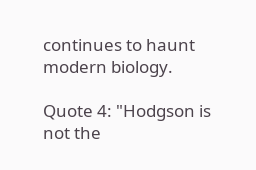continues to haunt modern biology.

Quote 4: "Hodgson is not the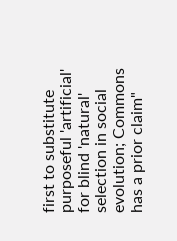first to substitute purposeful 'artificial' for blind 'natural' selection in social evolution; Commons has a prior claim"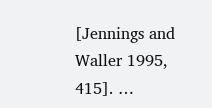[Jennings and Waller 1995, 415]. …